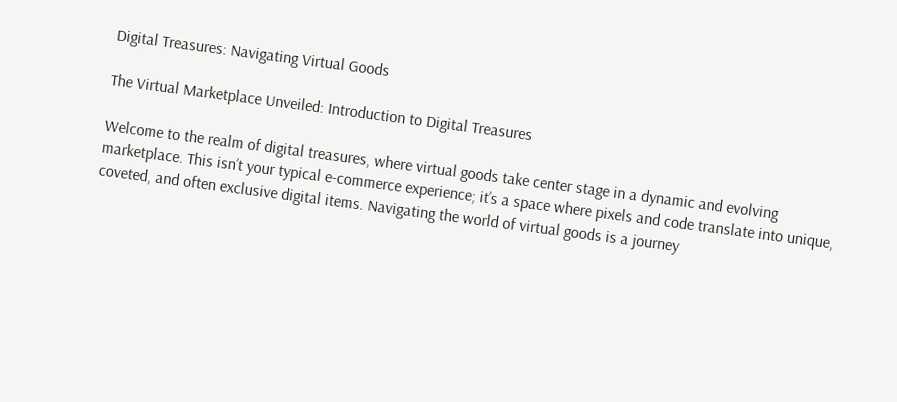Digital Treasures: Navigating Virtual Goods

The Virtual Marketplace Unveiled: Introduction to Digital Treasures

Welcome to the realm of digital treasures, where virtual goods take center stage in a dynamic and evolving marketplace. This isn’t your typical e-commerce experience; it’s a space where pixels and code translate into unique, coveted, and often exclusive digital items. Navigating the world of virtual goods is a journey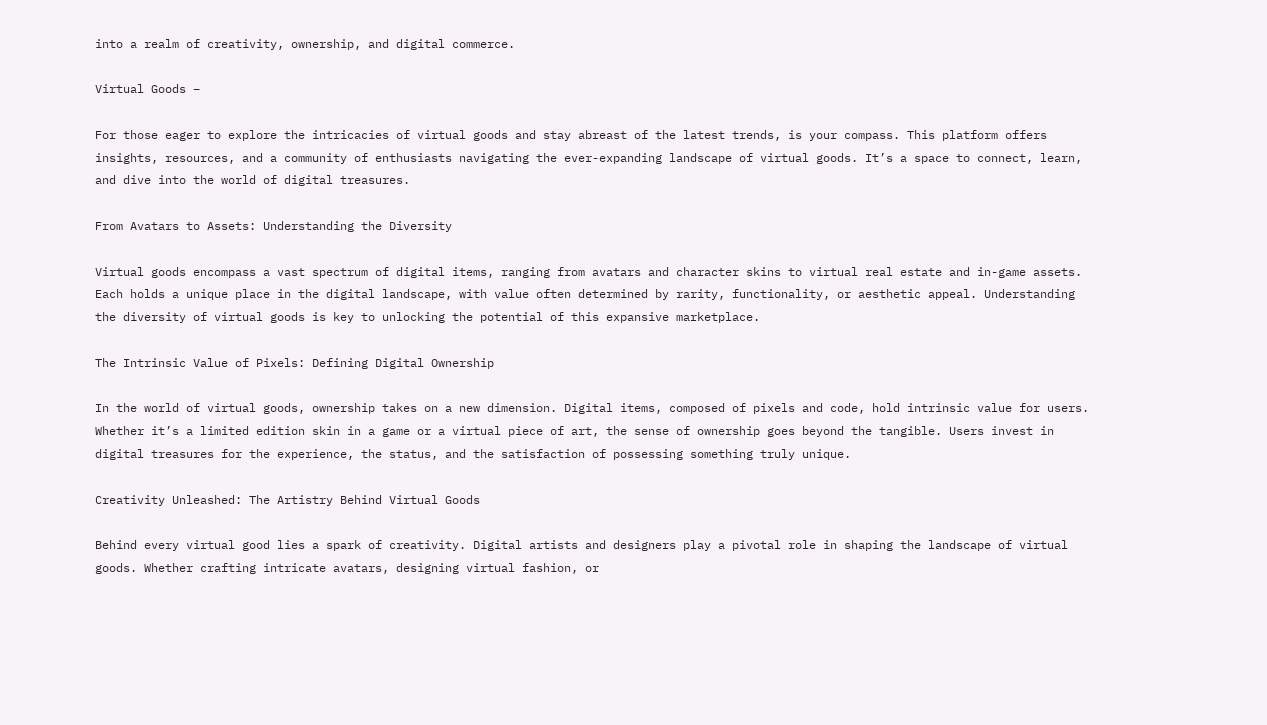into a realm of creativity, ownership, and digital commerce.

Virtual Goods –

For those eager to explore the intricacies of virtual goods and stay abreast of the latest trends, is your compass. This platform offers insights, resources, and a community of enthusiasts navigating the ever-expanding landscape of virtual goods. It’s a space to connect, learn, and dive into the world of digital treasures.

From Avatars to Assets: Understanding the Diversity

Virtual goods encompass a vast spectrum of digital items, ranging from avatars and character skins to virtual real estate and in-game assets. Each holds a unique place in the digital landscape, with value often determined by rarity, functionality, or aesthetic appeal. Understanding the diversity of virtual goods is key to unlocking the potential of this expansive marketplace.

The Intrinsic Value of Pixels: Defining Digital Ownership

In the world of virtual goods, ownership takes on a new dimension. Digital items, composed of pixels and code, hold intrinsic value for users. Whether it’s a limited edition skin in a game or a virtual piece of art, the sense of ownership goes beyond the tangible. Users invest in digital treasures for the experience, the status, and the satisfaction of possessing something truly unique.

Creativity Unleashed: The Artistry Behind Virtual Goods

Behind every virtual good lies a spark of creativity. Digital artists and designers play a pivotal role in shaping the landscape of virtual goods. Whether crafting intricate avatars, designing virtual fashion, or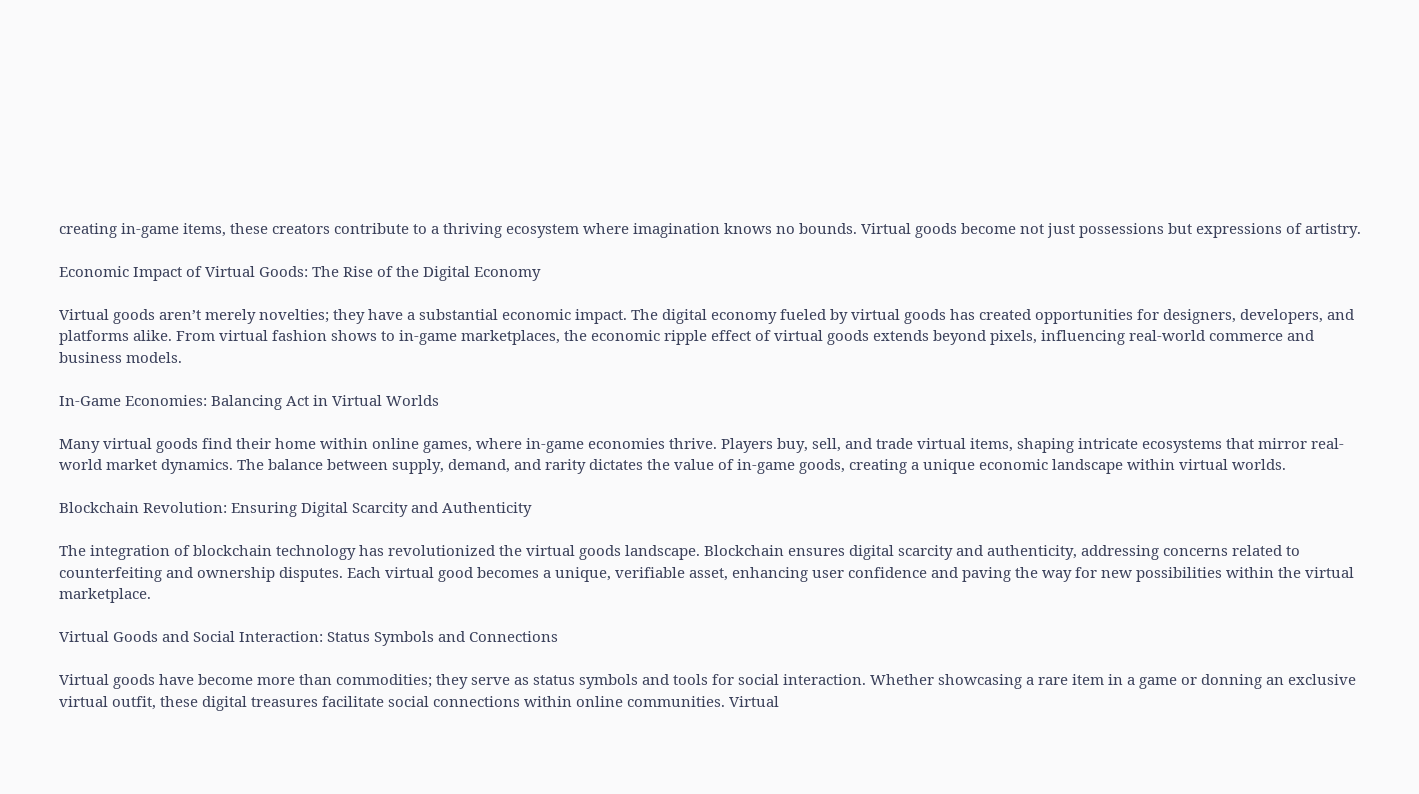creating in-game items, these creators contribute to a thriving ecosystem where imagination knows no bounds. Virtual goods become not just possessions but expressions of artistry.

Economic Impact of Virtual Goods: The Rise of the Digital Economy

Virtual goods aren’t merely novelties; they have a substantial economic impact. The digital economy fueled by virtual goods has created opportunities for designers, developers, and platforms alike. From virtual fashion shows to in-game marketplaces, the economic ripple effect of virtual goods extends beyond pixels, influencing real-world commerce and business models.

In-Game Economies: Balancing Act in Virtual Worlds

Many virtual goods find their home within online games, where in-game economies thrive. Players buy, sell, and trade virtual items, shaping intricate ecosystems that mirror real-world market dynamics. The balance between supply, demand, and rarity dictates the value of in-game goods, creating a unique economic landscape within virtual worlds.

Blockchain Revolution: Ensuring Digital Scarcity and Authenticity

The integration of blockchain technology has revolutionized the virtual goods landscape. Blockchain ensures digital scarcity and authenticity, addressing concerns related to counterfeiting and ownership disputes. Each virtual good becomes a unique, verifiable asset, enhancing user confidence and paving the way for new possibilities within the virtual marketplace.

Virtual Goods and Social Interaction: Status Symbols and Connections

Virtual goods have become more than commodities; they serve as status symbols and tools for social interaction. Whether showcasing a rare item in a game or donning an exclusive virtual outfit, these digital treasures facilitate social connections within online communities. Virtual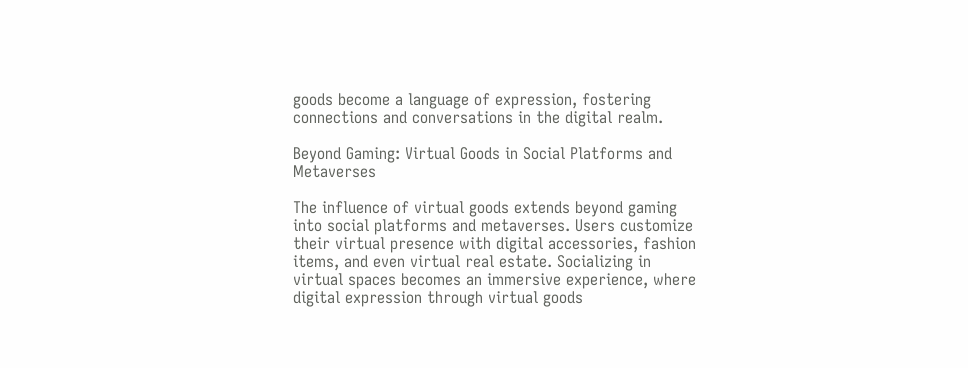goods become a language of expression, fostering connections and conversations in the digital realm.

Beyond Gaming: Virtual Goods in Social Platforms and Metaverses

The influence of virtual goods extends beyond gaming into social platforms and metaverses. Users customize their virtual presence with digital accessories, fashion items, and even virtual real estate. Socializing in virtual spaces becomes an immersive experience, where digital expression through virtual goods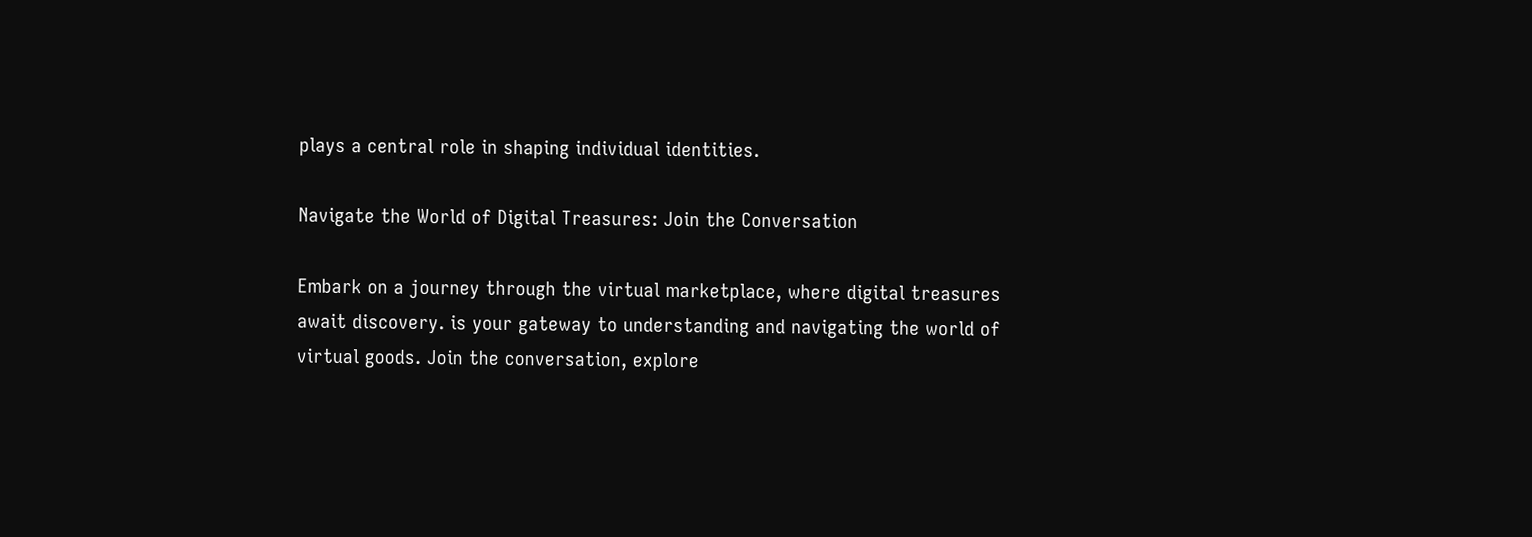plays a central role in shaping individual identities.

Navigate the World of Digital Treasures: Join the Conversation

Embark on a journey through the virtual marketplace, where digital treasures await discovery. is your gateway to understanding and navigating the world of virtual goods. Join the conversation, explore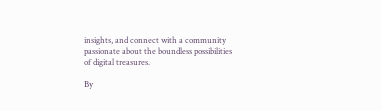insights, and connect with a community passionate about the boundless possibilities of digital treasures.

By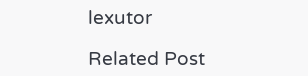lexutor

Related Post